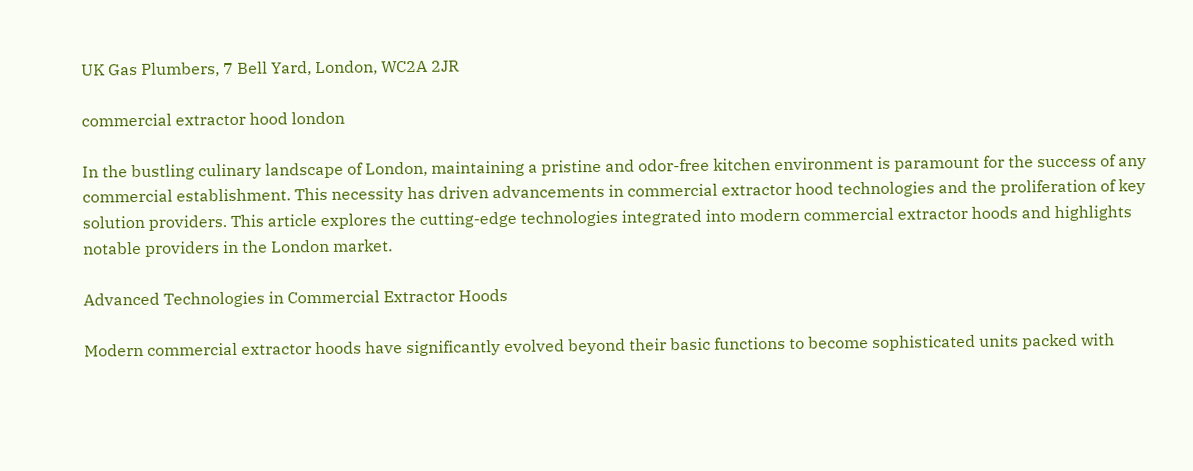UK Gas Plumbers, 7 Bell Yard, London, WC2A 2JR

commercial extractor hood london

In the bustling culinary landscape of London, maintaining a pristine and odor-free kitchen environment is paramount for the success of any commercial establishment. This necessity has driven advancements in commercial extractor hood technologies and the proliferation of key solution providers. This article explores the cutting-edge technologies integrated into modern commercial extractor hoods and highlights notable providers in the London market.

Advanced Technologies in Commercial Extractor Hoods

Modern commercial extractor hoods have significantly evolved beyond their basic functions to become sophisticated units packed with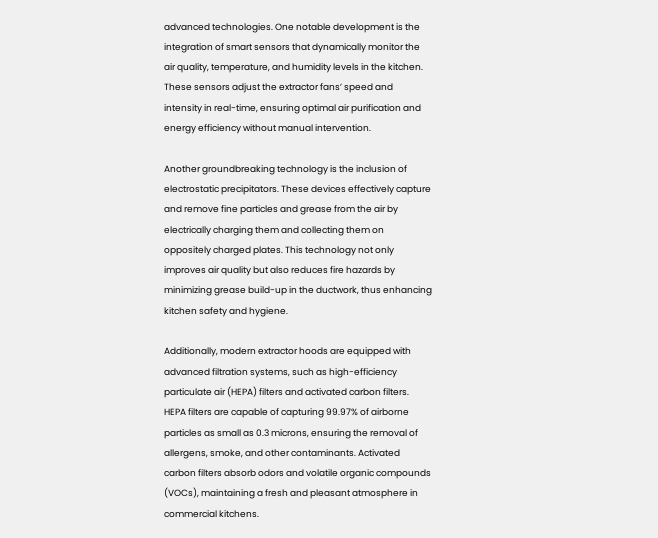advanced technologies. One notable development is the integration of smart sensors that dynamically monitor the air quality, temperature, and humidity levels in the kitchen. These sensors adjust the extractor fans’ speed and intensity in real-time, ensuring optimal air purification and energy efficiency without manual intervention.

Another groundbreaking technology is the inclusion of electrostatic precipitators. These devices effectively capture and remove fine particles and grease from the air by electrically charging them and collecting them on oppositely charged plates. This technology not only improves air quality but also reduces fire hazards by minimizing grease build-up in the ductwork, thus enhancing kitchen safety and hygiene.

Additionally, modern extractor hoods are equipped with advanced filtration systems, such as high-efficiency particulate air (HEPA) filters and activated carbon filters. HEPA filters are capable of capturing 99.97% of airborne particles as small as 0.3 microns, ensuring the removal of allergens, smoke, and other contaminants. Activated carbon filters absorb odors and volatile organic compounds (VOCs), maintaining a fresh and pleasant atmosphere in commercial kitchens.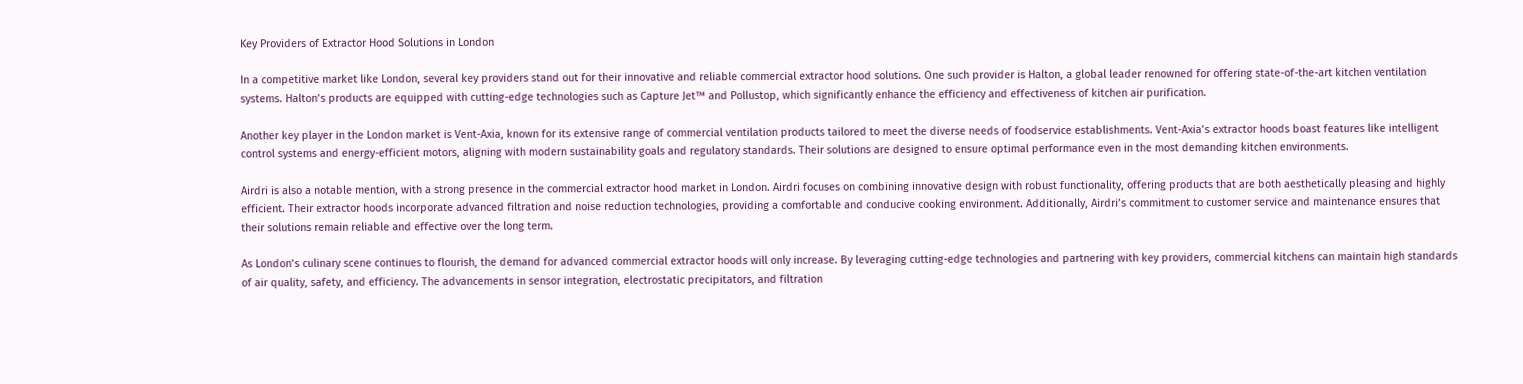Key Providers of Extractor Hood Solutions in London

In a competitive market like London, several key providers stand out for their innovative and reliable commercial extractor hood solutions. One such provider is Halton, a global leader renowned for offering state-of-the-art kitchen ventilation systems. Halton’s products are equipped with cutting-edge technologies such as Capture Jet™ and Pollustop, which significantly enhance the efficiency and effectiveness of kitchen air purification.

Another key player in the London market is Vent-Axia, known for its extensive range of commercial ventilation products tailored to meet the diverse needs of foodservice establishments. Vent-Axia’s extractor hoods boast features like intelligent control systems and energy-efficient motors, aligning with modern sustainability goals and regulatory standards. Their solutions are designed to ensure optimal performance even in the most demanding kitchen environments.

Airdri is also a notable mention, with a strong presence in the commercial extractor hood market in London. Airdri focuses on combining innovative design with robust functionality, offering products that are both aesthetically pleasing and highly efficient. Their extractor hoods incorporate advanced filtration and noise reduction technologies, providing a comfortable and conducive cooking environment. Additionally, Airdri’s commitment to customer service and maintenance ensures that their solutions remain reliable and effective over the long term.

As London’s culinary scene continues to flourish, the demand for advanced commercial extractor hoods will only increase. By leveraging cutting-edge technologies and partnering with key providers, commercial kitchens can maintain high standards of air quality, safety, and efficiency. The advancements in sensor integration, electrostatic precipitators, and filtration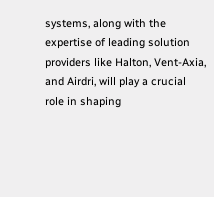systems, along with the expertise of leading solution providers like Halton, Vent-Axia, and Airdri, will play a crucial role in shaping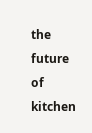the future of kitchen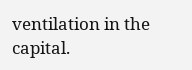ventilation in the capital.